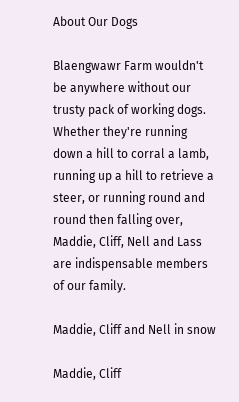About Our Dogs

Blaengwawr Farm wouldn't be anywhere without our trusty pack of working dogs. Whether they're running down a hill to corral a lamb, running up a hill to retrieve a steer, or running round and round then falling over, Maddie, Cliff, Nell and Lass are indispensable members of our family.

Maddie, Cliff and Nell in snow

Maddie, Cliff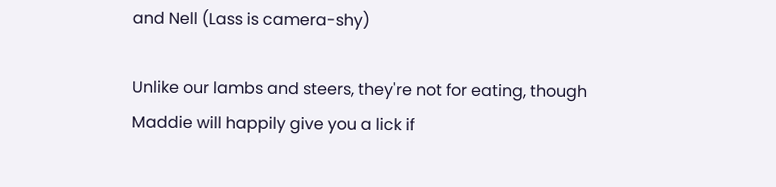and Nell (Lass is camera-shy)

Unlike our lambs and steers, they're not for eating, though Maddie will happily give you a lick if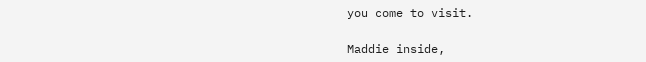you come to visit.

Maddie inside,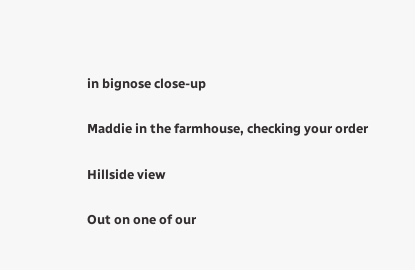in bignose close-up

Maddie in the farmhouse, checking your order

Hillside view

Out on one of our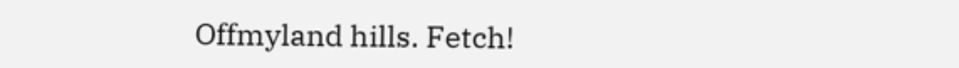Offmyland hills. Fetch!